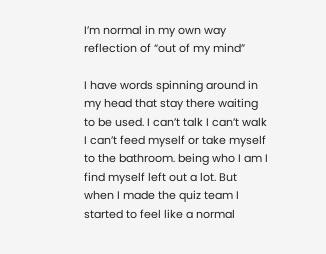I’m normal in my own way reflection of “out of my mind”

I have words spinning around in my head that stay there waiting to be used. I can’t talk I can’t walk I can’t feed myself or take myself to the bathroom. being who I am I find myself left out a lot. But when I made the quiz team I started to feel like a normal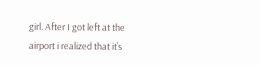girl. After I got left at the airport i realized that it’s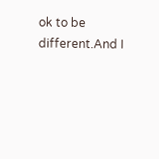ok to be different.And I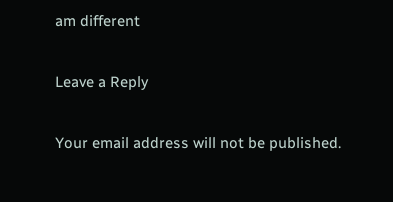am different

Leave a Reply

Your email address will not be published.